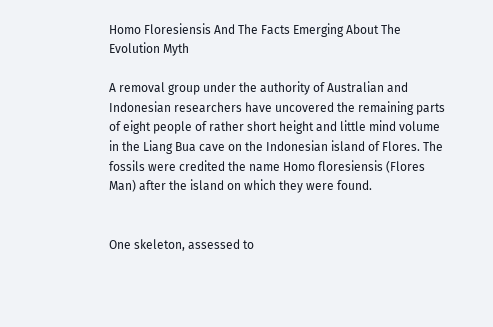Homo Floresiensis And The Facts Emerging About The Evolution Myth

A removal group under the authority of Australian and Indonesian researchers have uncovered the remaining parts of eight people of rather short height and little mind volume in the Liang Bua cave on the Indonesian island of Flores. The fossils were credited the name Homo floresiensis (Flores Man) after the island on which they were found.


One skeleton, assessed to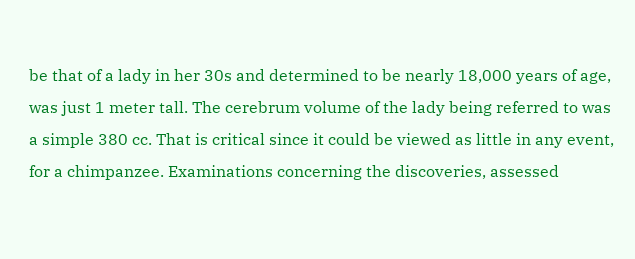be that of a lady in her 30s and determined to be nearly 18,000 years of age, was just 1 meter tall. The cerebrum volume of the lady being referred to was a simple 380 cc. That is critical since it could be viewed as little in any event, for a chimpanzee. Examinations concerning the discoveries, assessed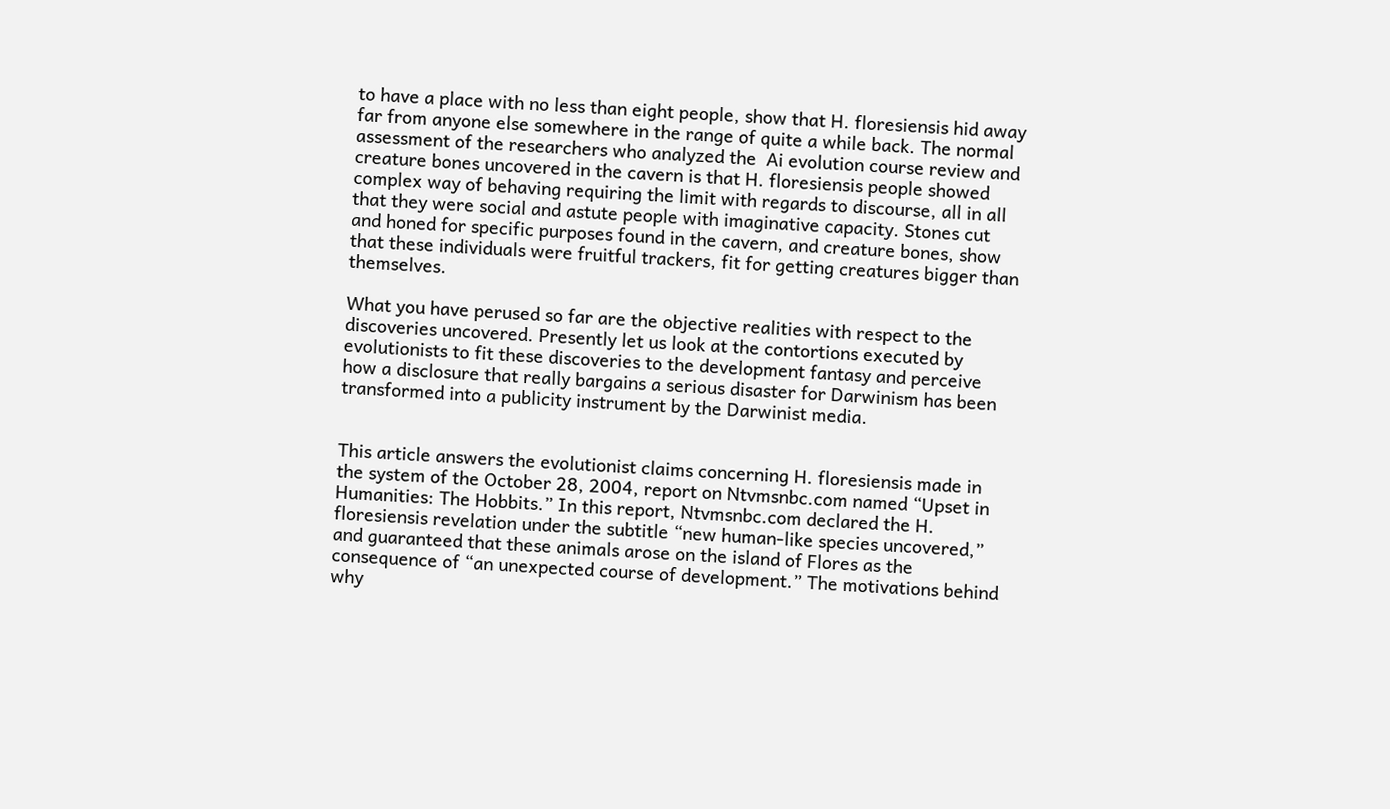to have a place with no less than eight people, show that H. floresiensis hid away far from anyone else somewhere in the range of quite a while back. The normal assessment of the researchers who analyzed the  Ai evolution course review and creature bones uncovered in the cavern is that H. floresiensis people showed complex way of behaving requiring the limit with regards to discourse, all in all that they were social and astute people with imaginative capacity. Stones cut and honed for specific purposes found in the cavern, and creature bones, show that these individuals were fruitful trackers, fit for getting creatures bigger than themselves.

What you have perused so far are the objective realities with respect to the discoveries uncovered. Presently let us look at the contortions executed by evolutionists to fit these discoveries to the development fantasy and perceive how a disclosure that really bargains a serious disaster for Darwinism has been transformed into a publicity instrument by the Darwinist media.


This article answers the evolutionist claims concerning H. floresiensis made in the system of the October 28, 2004, report on Ntvmsnbc.com named “Upset in Humanities: The Hobbits.” In this report, Ntvmsnbc.com declared the H. floresiensis revelation under the subtitle “new human-like species uncovered,” and guaranteed that these animals arose on the island of Flores as the consequence of “an unexpected course of development.” The motivations behind why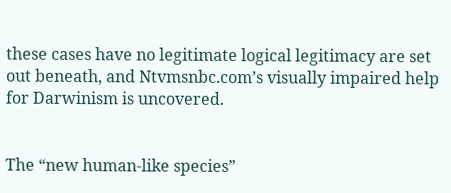these cases have no legitimate logical legitimacy are set out beneath, and Ntvmsnbc.com’s visually impaired help for Darwinism is uncovered.


The “new human-like species”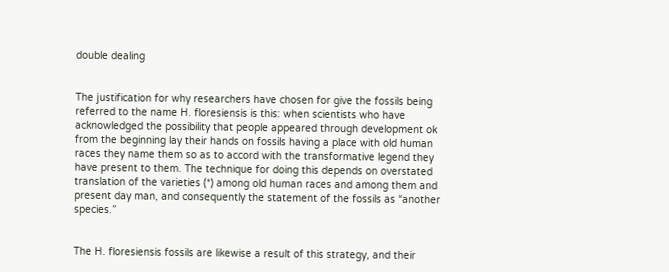double dealing


The justification for why researchers have chosen for give the fossils being referred to the name H. floresiensis is this: when scientists who have acknowledged the possibility that people appeared through development ok from the beginning lay their hands on fossils having a place with old human races they name them so as to accord with the transformative legend they have present to them. The technique for doing this depends on overstated translation of the varieties (*) among old human races and among them and present day man, and consequently the statement of the fossils as “another species.”


The H. floresiensis fossils are likewise a result of this strategy, and their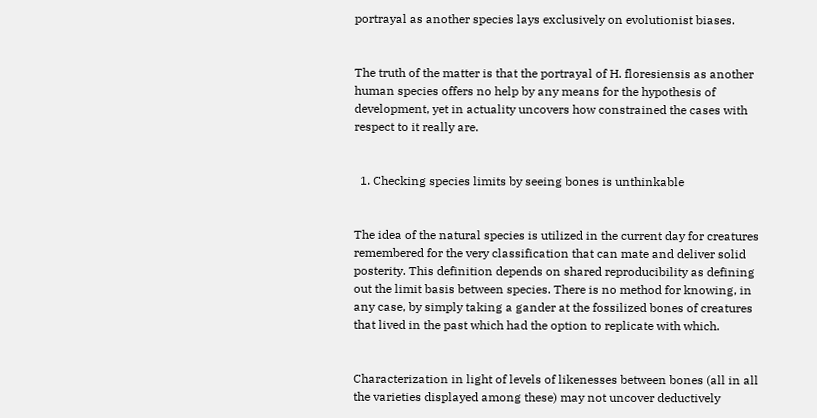portrayal as another species lays exclusively on evolutionist biases.


The truth of the matter is that the portrayal of H. floresiensis as another human species offers no help by any means for the hypothesis of development, yet in actuality uncovers how constrained the cases with respect to it really are.


  1. Checking species limits by seeing bones is unthinkable


The idea of the natural species is utilized in the current day for creatures remembered for the very classification that can mate and deliver solid posterity. This definition depends on shared reproducibility as defining out the limit basis between species. There is no method for knowing, in any case, by simply taking a gander at the fossilized bones of creatures that lived in the past which had the option to replicate with which.


Characterization in light of levels of likenesses between bones (all in all the varieties displayed among these) may not uncover deductively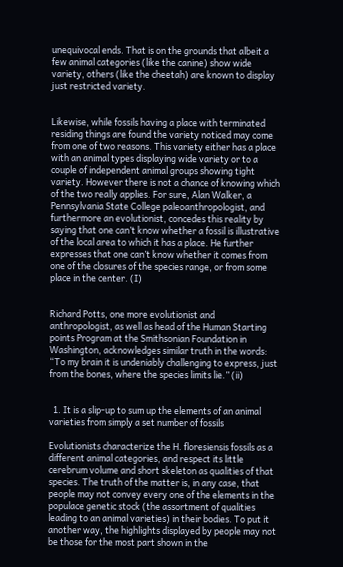unequivocal ends. That is on the grounds that albeit a few animal categories (like the canine) show wide variety, others (like the cheetah) are known to display just restricted variety.


Likewise, while fossils having a place with terminated residing things are found the variety noticed may come from one of two reasons. This variety either has a place with an animal types displaying wide variety or to a couple of independent animal groups showing tight variety. However there is not a chance of knowing which of the two really applies. For sure, Alan Walker, a Pennsylvania State College paleoanthropologist, and furthermore an evolutionist, concedes this reality by saying that one can’t know whether a fossil is illustrative of the local area to which it has a place. He further expresses that one can’t know whether it comes from one of the closures of the species range, or from some place in the center. (I)


Richard Potts, one more evolutionist and anthropologist, as well as head of the Human Starting points Program at the Smithsonian Foundation in Washington, acknowledges similar truth in the words: “To my brain it is undeniably challenging to express, just from the bones, where the species limits lie.” (ii)


  1. It is a slip-up to sum up the elements of an animal varieties from simply a set number of fossils

Evolutionists characterize the H. floresiensis fossils as a different animal categories, and respect its little cerebrum volume and short skeleton as qualities of that species. The truth of the matter is, in any case, that people may not convey every one of the elements in the populace genetic stock (the assortment of qualities leading to an animal varieties) in their bodies. To put it another way, the highlights displayed by people may not be those for the most part shown in the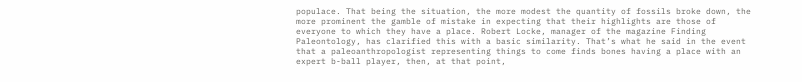populace. That being the situation, the more modest the quantity of fossils broke down, the more prominent the gamble of mistake in expecting that their highlights are those of everyone to which they have a place. Robert Locke, manager of the magazine Finding Paleontology, has clarified this with a basic similarity. That’s what he said in the event that a paleoanthropologist representing things to come finds bones having a place with an expert b-ball player, then, at that point,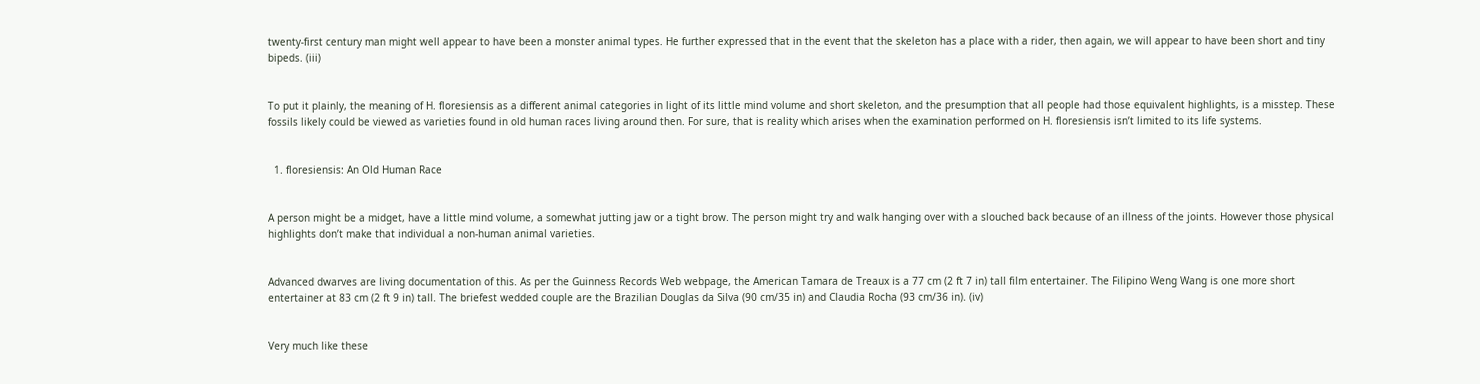twenty-first century man might well appear to have been a monster animal types. He further expressed that in the event that the skeleton has a place with a rider, then again, we will appear to have been short and tiny bipeds. (iii)


To put it plainly, the meaning of H. floresiensis as a different animal categories in light of its little mind volume and short skeleton, and the presumption that all people had those equivalent highlights, is a misstep. These fossils likely could be viewed as varieties found in old human races living around then. For sure, that is reality which arises when the examination performed on H. floresiensis isn’t limited to its life systems.


  1. floresiensis: An Old Human Race


A person might be a midget, have a little mind volume, a somewhat jutting jaw or a tight brow. The person might try and walk hanging over with a slouched back because of an illness of the joints. However those physical highlights don’t make that individual a non-human animal varieties.


Advanced dwarves are living documentation of this. As per the Guinness Records Web webpage, the American Tamara de Treaux is a 77 cm (2 ft 7 in) tall film entertainer. The Filipino Weng Wang is one more short entertainer at 83 cm (2 ft 9 in) tall. The briefest wedded couple are the Brazilian Douglas da Silva (90 cm/35 in) and Claudia Rocha (93 cm/36 in). (iv)


Very much like these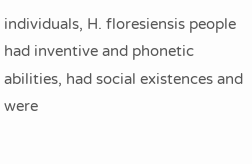individuals, H. floresiensis people had inventive and phonetic abilities, had social existences and were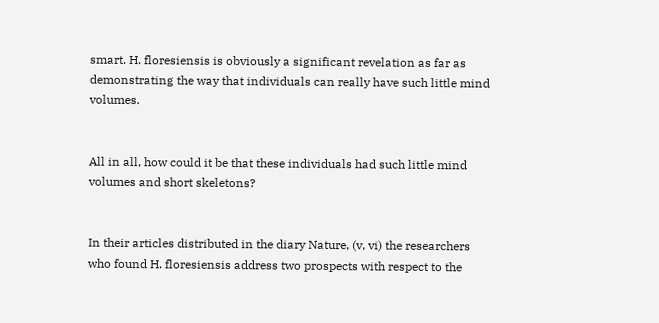smart. H. floresiensis is obviously a significant revelation as far as demonstrating the way that individuals can really have such little mind volumes.


All in all, how could it be that these individuals had such little mind volumes and short skeletons?


In their articles distributed in the diary Nature, (v, vi) the researchers who found H. floresiensis address two prospects with respect to the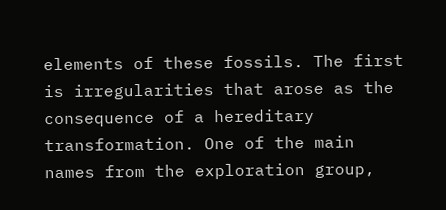elements of these fossils. The first is irregularities that arose as the consequence of a hereditary transformation. One of the main names from the exploration group,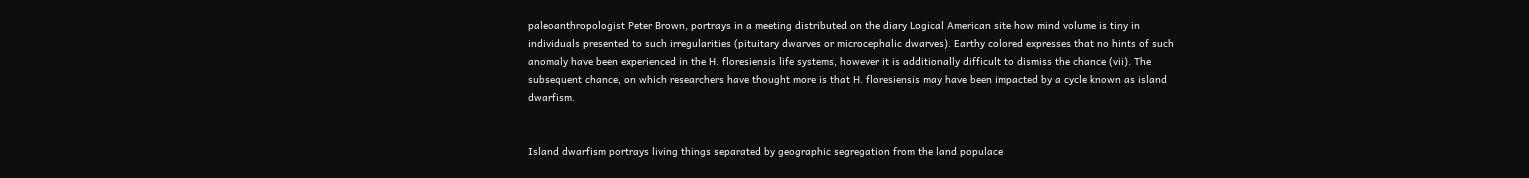paleoanthropologist Peter Brown, portrays in a meeting distributed on the diary Logical American site how mind volume is tiny in individuals presented to such irregularities (pituitary dwarves or microcephalic dwarves). Earthy colored expresses that no hints of such anomaly have been experienced in the H. floresiensis life systems, however it is additionally difficult to dismiss the chance (vii). The subsequent chance, on which researchers have thought more is that H. floresiensis may have been impacted by a cycle known as island dwarfism.


Island dwarfism portrays living things separated by geographic segregation from the land populace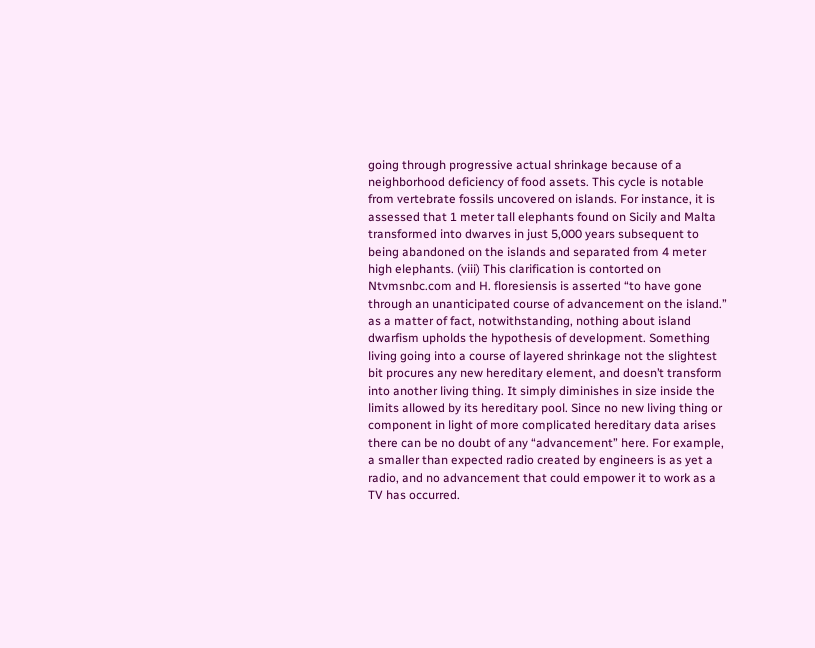going through progressive actual shrinkage because of a neighborhood deficiency of food assets. This cycle is notable from vertebrate fossils uncovered on islands. For instance, it is assessed that 1 meter tall elephants found on Sicily and Malta transformed into dwarves in just 5,000 years subsequent to being abandoned on the islands and separated from 4 meter high elephants. (viii) This clarification is contorted on Ntvmsnbc.com and H. floresiensis is asserted “to have gone through an unanticipated course of advancement on the island.” as a matter of fact, notwithstanding, nothing about island dwarfism upholds the hypothesis of development. Something living going into a course of layered shrinkage not the slightest bit procures any new hereditary element, and doesn’t transform into another living thing. It simply diminishes in size inside the limits allowed by its hereditary pool. Since no new living thing or component in light of more complicated hereditary data arises there can be no doubt of any “advancement” here. For example, a smaller than expected radio created by engineers is as yet a radio, and no advancement that could empower it to work as a TV has occurred.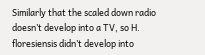Similarly that the scaled down radio doesn’t develop into a TV, so H. floresiensis didn’t develop into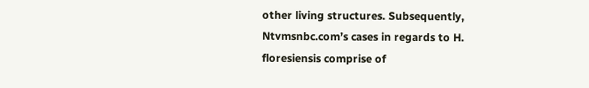other living structures. Subsequently, Ntvmsnbc.com’s cases in regards to H. floresiensis comprise of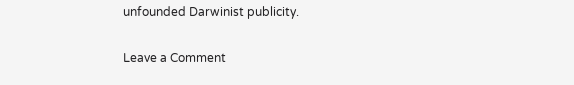unfounded Darwinist publicity.

Leave a Comment